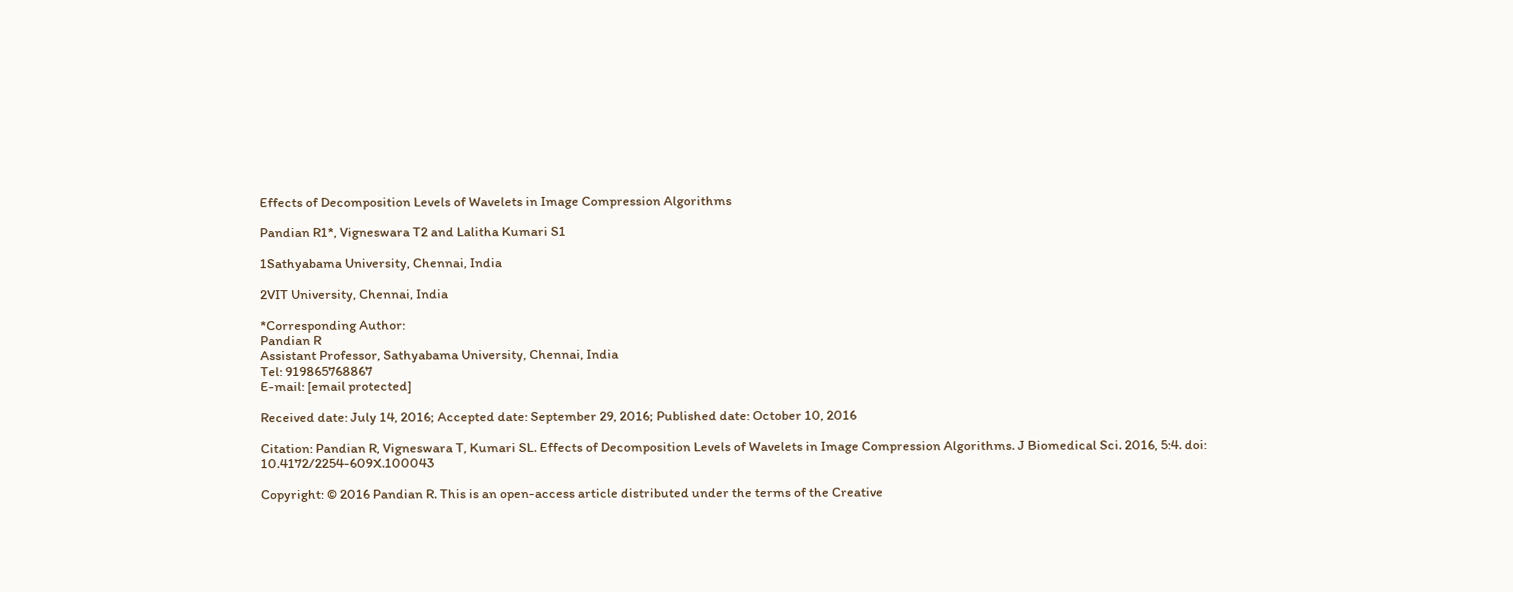Effects of Decomposition Levels of Wavelets in Image Compression Algorithms

Pandian R1*, Vigneswara T2 and Lalitha Kumari S1

1Sathyabama University, Chennai, India

2VIT University, Chennai, India

*Corresponding Author:
Pandian R
Assistant Professor, Sathyabama University, Chennai, India
Tel: 919865768867
E-mail: [email protected]

Received date: July 14, 2016; Accepted date: September 29, 2016; Published date: October 10, 2016

Citation: Pandian R, Vigneswara T, Kumari SL. Effects of Decomposition Levels of Wavelets in Image Compression Algorithms. J Biomedical Sci. 2016, 5:4. doi: 10.4172/2254-609X.100043

Copyright: © 2016 Pandian R. This is an open-access article distributed under the terms of the Creative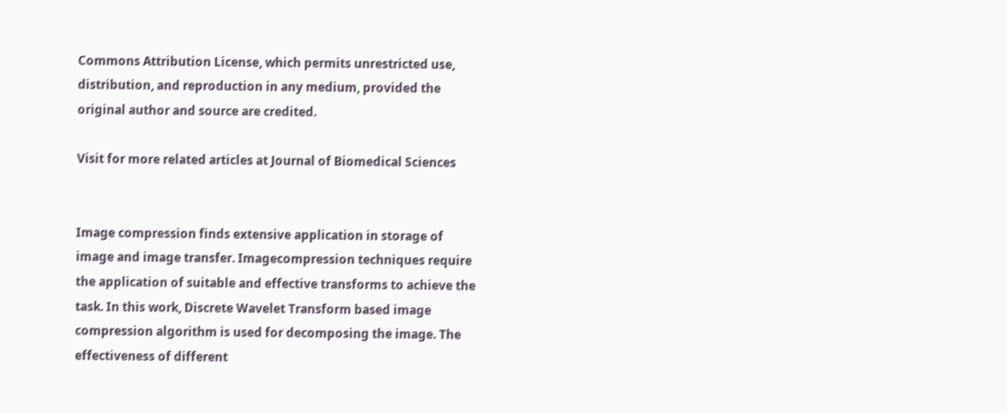Commons Attribution License, which permits unrestricted use, distribution, and reproduction in any medium, provided the original author and source are credited.

Visit for more related articles at Journal of Biomedical Sciences


Image compression finds extensive application in storage of image and image transfer. Imagecompression techniques require the application of suitable and effective transforms to achieve the task. In this work, Discrete Wavelet Transform based image compression algorithm is used for decomposing the image. The effectiveness of different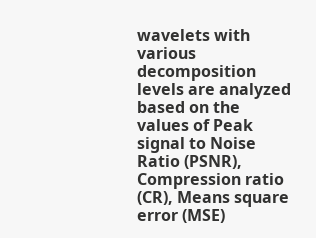wavelets with various decomposition levels are analyzed based on the values of Peak signal to Noise Ratio (PSNR), Compression ratio (CR), Means square error (MSE)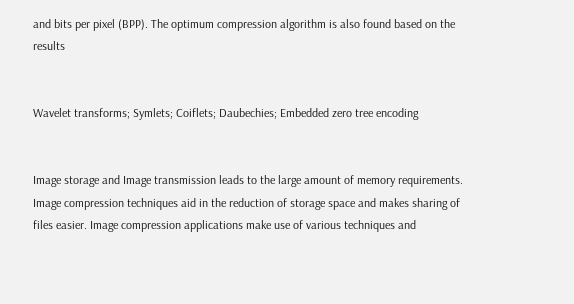and bits per pixel (BPP). The optimum compression algorithm is also found based on the results


Wavelet transforms; Symlets; Coiflets; Daubechies; Embedded zero tree encoding


Image storage and Image transmission leads to the large amount of memory requirements. Image compression techniques aid in the reduction of storage space and makes sharing of files easier. Image compression applications make use of various techniques and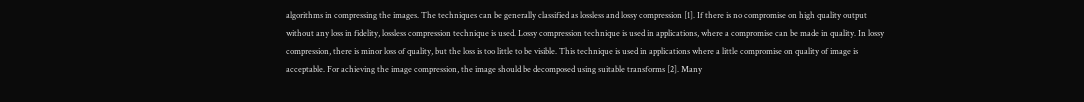algorithms in compressing the images. The techniques can be generally classified as lossless and lossy compression [1]. If there is no compromise on high quality output without any loss in fidelity, lossless compression technique is used. Lossy compression technique is used in applications, where a compromise can be made in quality. In lossy compression, there is minor loss of quality, but the loss is too little to be visible. This technique is used in applications where a little compromise on quality of image is acceptable. For achieving the image compression, the image should be decomposed using suitable transforms [2]. Many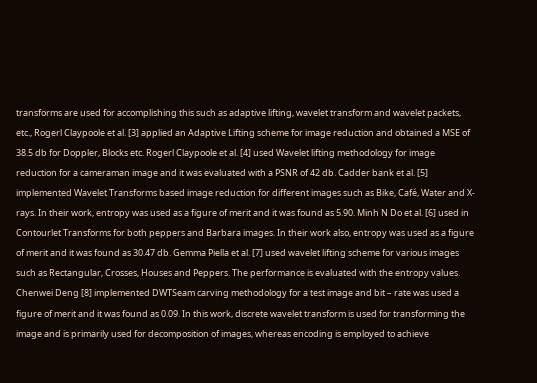transforms are used for accomplishing this such as adaptive lifting, wavelet transform and wavelet packets, etc., Rogerl Claypoole et al. [3] applied an Adaptive Lifting scheme for image reduction and obtained a MSE of 38.5 db for Doppler, Blocks etc. Rogerl Claypoole et al. [4] used Wavelet lifting methodology for image reduction for a cameraman image and it was evaluated with a PSNR of 42 db. Cadder bank et al. [5] implemented Wavelet Transforms based image reduction for different images such as Bike, Café, Water and X-rays. In their work, entropy was used as a figure of merit and it was found as 5.90. Minh N Do et al. [6] used in Contourlet Transforms for both peppers and Barbara images. In their work also, entropy was used as a figure of merit and it was found as 30.47 db. Gemma Piella et al. [7] used wavelet lifting scheme for various images such as Rectangular, Crosses, Houses and Peppers. The performance is evaluated with the entropy values. Chenwei Deng [8] implemented DWTSeam carving methodology for a test image and bit – rate was used a figure of merit and it was found as 0.09. In this work, discrete wavelet transform is used for transforming the image and is primarily used for decomposition of images, whereas encoding is employed to achieve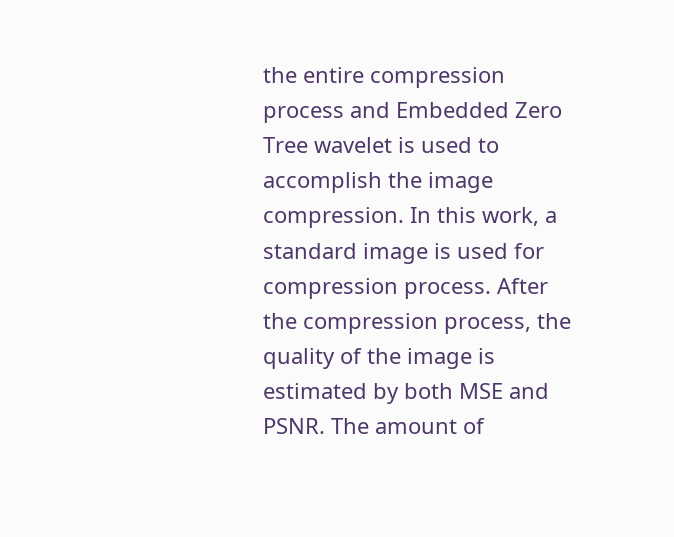the entire compression process and Embedded Zero Tree wavelet is used to accomplish the image compression. In this work, a standard image is used for compression process. After the compression process, the quality of the image is estimated by both MSE and PSNR. The amount of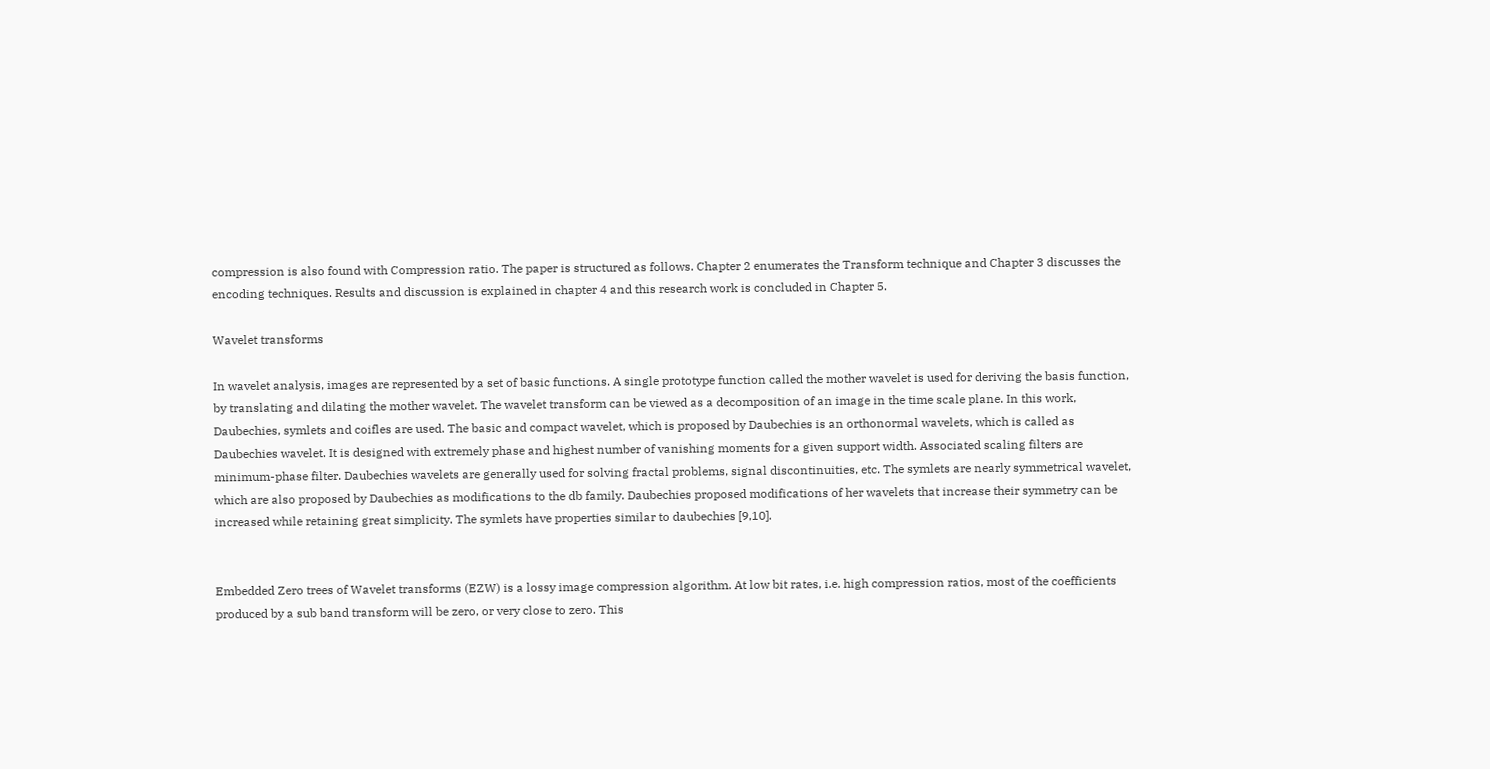compression is also found with Compression ratio. The paper is structured as follows. Chapter 2 enumerates the Transform technique and Chapter 3 discusses the encoding techniques. Results and discussion is explained in chapter 4 and this research work is concluded in Chapter 5.

Wavelet transforms

In wavelet analysis, images are represented by a set of basic functions. A single prototype function called the mother wavelet is used for deriving the basis function, by translating and dilating the mother wavelet. The wavelet transform can be viewed as a decomposition of an image in the time scale plane. In this work, Daubechies, symlets and coifles are used. The basic and compact wavelet, which is proposed by Daubechies is an orthonormal wavelets, which is called as Daubechies wavelet. It is designed with extremely phase and highest number of vanishing moments for a given support width. Associated scaling filters are minimum-phase filter. Daubechies wavelets are generally used for solving fractal problems, signal discontinuities, etc. The symlets are nearly symmetrical wavelet, which are also proposed by Daubechies as modifications to the db family. Daubechies proposed modifications of her wavelets that increase their symmetry can be increased while retaining great simplicity. The symlets have properties similar to daubechies [9,10].


Embedded Zero trees of Wavelet transforms (EZW) is a lossy image compression algorithm. At low bit rates, i.e. high compression ratios, most of the coefficients produced by a sub band transform will be zero, or very close to zero. This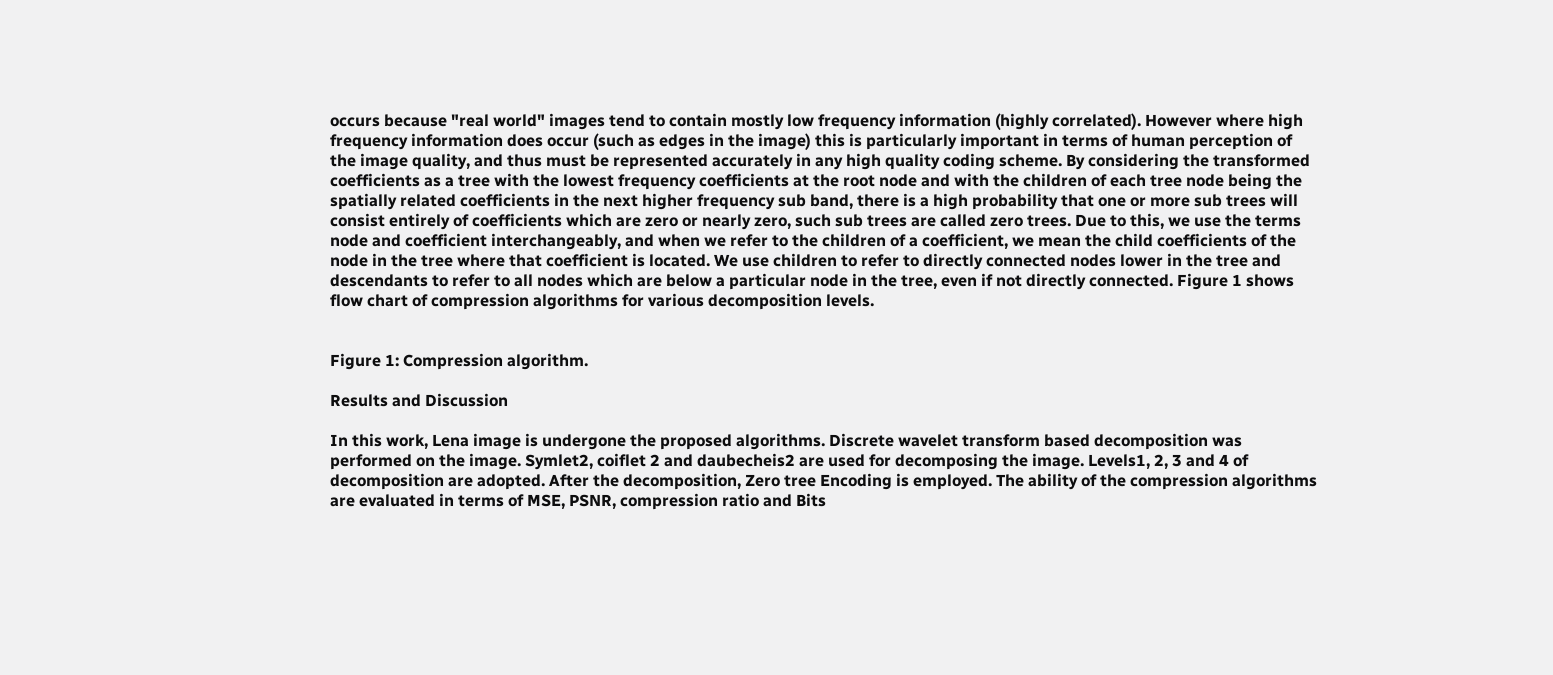occurs because "real world" images tend to contain mostly low frequency information (highly correlated). However where high frequency information does occur (such as edges in the image) this is particularly important in terms of human perception of the image quality, and thus must be represented accurately in any high quality coding scheme. By considering the transformed coefficients as a tree with the lowest frequency coefficients at the root node and with the children of each tree node being the spatially related coefficients in the next higher frequency sub band, there is a high probability that one or more sub trees will consist entirely of coefficients which are zero or nearly zero, such sub trees are called zero trees. Due to this, we use the terms node and coefficient interchangeably, and when we refer to the children of a coefficient, we mean the child coefficients of the node in the tree where that coefficient is located. We use children to refer to directly connected nodes lower in the tree and descendants to refer to all nodes which are below a particular node in the tree, even if not directly connected. Figure 1 shows flow chart of compression algorithms for various decomposition levels.


Figure 1: Compression algorithm.

Results and Discussion

In this work, Lena image is undergone the proposed algorithms. Discrete wavelet transform based decomposition was performed on the image. Symlet2, coiflet 2 and daubecheis2 are used for decomposing the image. Levels1, 2, 3 and 4 of decomposition are adopted. After the decomposition, Zero tree Encoding is employed. The ability of the compression algorithms are evaluated in terms of MSE, PSNR, compression ratio and Bits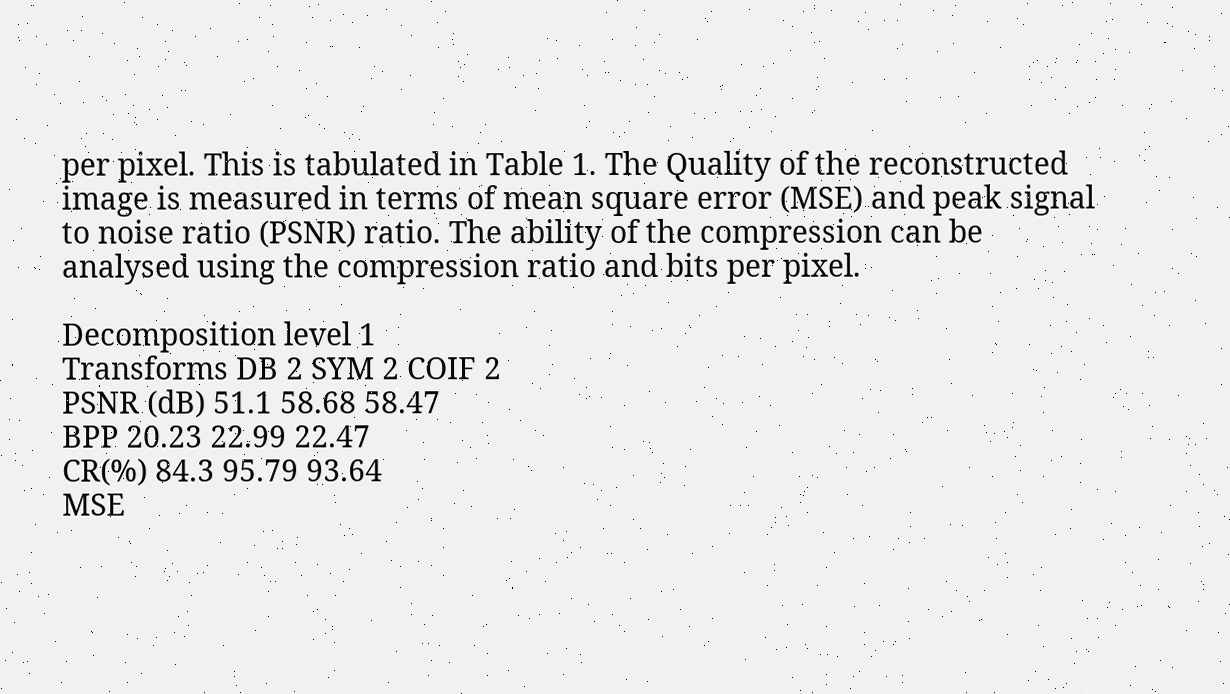per pixel. This is tabulated in Table 1. The Quality of the reconstructed image is measured in terms of mean square error (MSE) and peak signal to noise ratio (PSNR) ratio. The ability of the compression can be analysed using the compression ratio and bits per pixel.

Decomposition level 1
Transforms DB 2 SYM 2 COIF 2
PSNR (dB) 51.1 58.68 58.47
BPP 20.23 22.99 22.47
CR(%) 84.3 95.79 93.64
MSE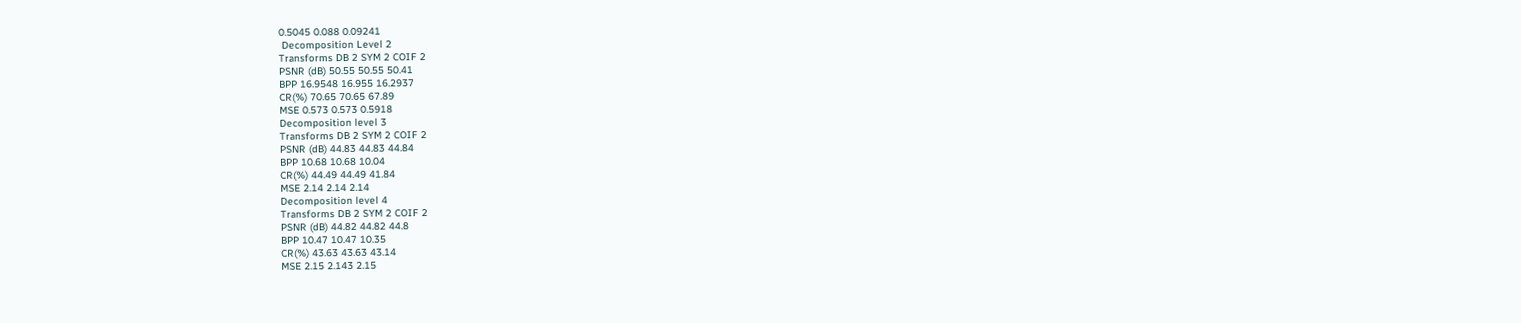0.5045 0.088 0.09241
 Decomposition Level 2
Transforms DB 2 SYM 2 COIF 2
PSNR (dB) 50.55 50.55 50.41
BPP 16.9548 16.955 16.2937
CR(%) 70.65 70.65 67.89
MSE 0.573 0.573 0.5918
Decomposition level 3
Transforms DB 2 SYM 2 COIF 2
PSNR (dB) 44.83 44.83 44.84
BPP 10.68 10.68 10.04
CR(%) 44.49 44.49 41.84
MSE 2.14 2.14 2.14
Decomposition level 4
Transforms DB 2 SYM 2 COIF 2
PSNR (dB) 44.82 44.82 44.8
BPP 10.47 10.47 10.35
CR(%) 43.63 43.63 43.14
MSE 2.15 2.143 2.15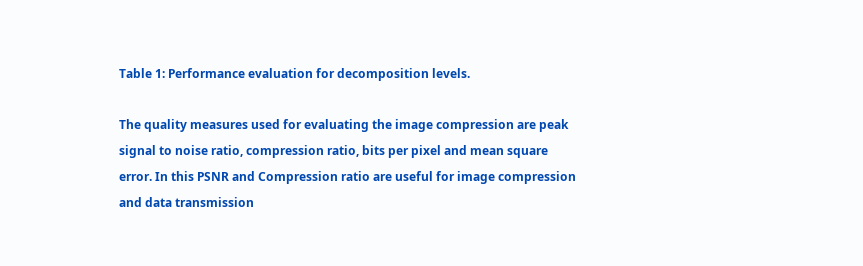Table 1: Performance evaluation for decomposition levels.

The quality measures used for evaluating the image compression are peak signal to noise ratio, compression ratio, bits per pixel and mean square error. In this PSNR and Compression ratio are useful for image compression and data transmission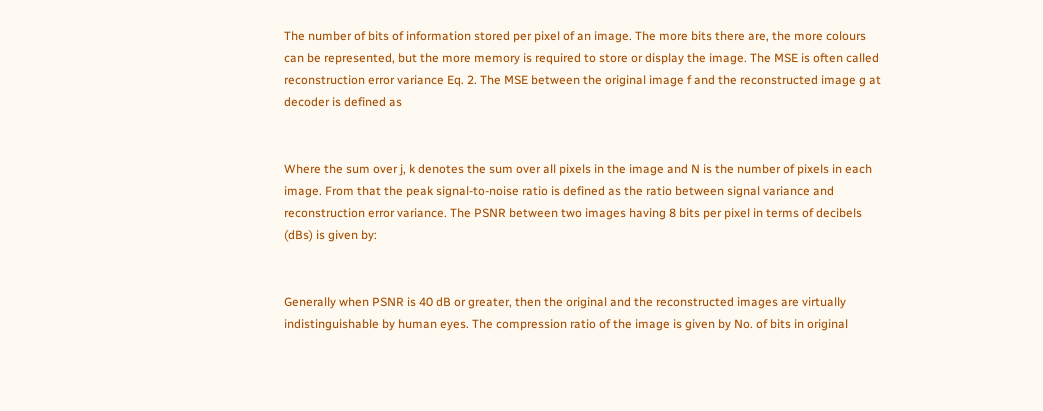The number of bits of information stored per pixel of an image. The more bits there are, the more colours can be represented, but the more memory is required to store or display the image. The MSE is often called reconstruction error variance Eq. 2. The MSE between the original image f and the reconstructed image g at decoder is defined as


Where the sum over j, k denotes the sum over all pixels in the image and N is the number of pixels in each image. From that the peak signal-to-noise ratio is defined as the ratio between signal variance and reconstruction error variance. The PSNR between two images having 8 bits per pixel in terms of decibels (dBs) is given by:


Generally when PSNR is 40 dB or greater, then the original and the reconstructed images are virtually indistinguishable by human eyes. The compression ratio of the image is given by No. of bits in original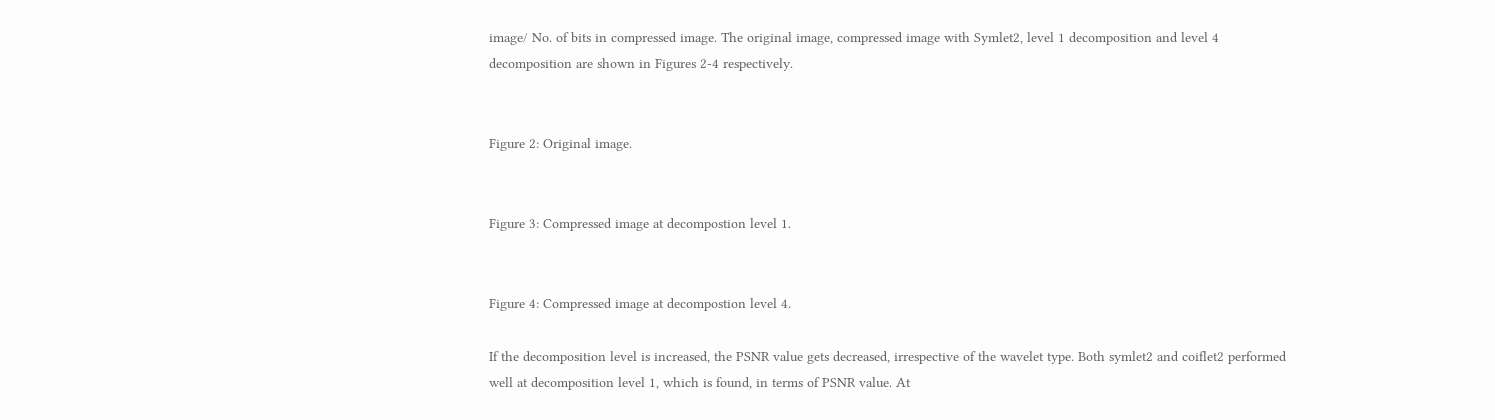image/ No. of bits in compressed image. The original image, compressed image with Symlet2, level 1 decomposition and level 4 decomposition are shown in Figures 2-4 respectively.


Figure 2: Original image.


Figure 3: Compressed image at decompostion level 1.


Figure 4: Compressed image at decompostion level 4.

If the decomposition level is increased, the PSNR value gets decreased, irrespective of the wavelet type. Both symlet2 and coiflet2 performed well at decomposition level 1, which is found, in terms of PSNR value. At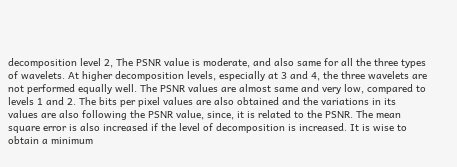decomposition level 2, The PSNR value is moderate, and also same for all the three types of wavelets. At higher decomposition levels, especially at 3 and 4, the three wavelets are not performed equally well. The PSNR values are almost same and very low, compared to levels 1 and 2. The bits per pixel values are also obtained and the variations in its values are also following the PSNR value, since, it is related to the PSNR. The mean square error is also increased if the level of decomposition is increased. It is wise to obtain a minimum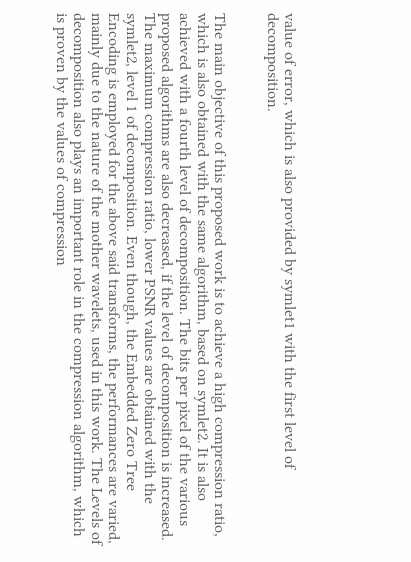value of error, which is also provided by symlet1 with the first level of decomposition.


The main objective of this proposed work is to achieve a high compression ratio, which is also obtained with the same algorithm, based on symlet2. It is also achieved with a fourth level of decomposition. The bits per pixel of the various proposed algorithms are also decreased, if the level of decomposition is increased. The maximum compression ratio, lower PSNR values are obtained with the symlet2, level 1 of decomposition. Even though, the Embedded Zero Tree Encoding is employed for the above said transforms, the performances are varied, mainly due to the nature of the mother wavelets, used in this work. The Levels of decomposition also plays an important role in the compression algorithm, which is proven by the values of compression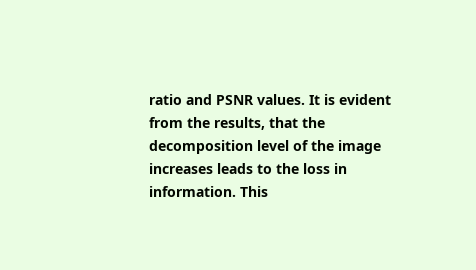ratio and PSNR values. It is evident from the results, that the decomposition level of the image increases leads to the loss in information. This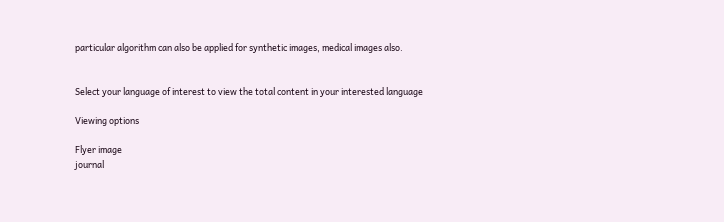particular algorithm can also be applied for synthetic images, medical images also.


Select your language of interest to view the total content in your interested language

Viewing options

Flyer image
journal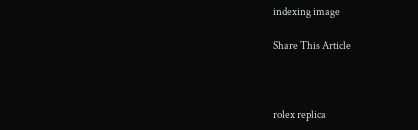indexing image

Share This Article



rolex replica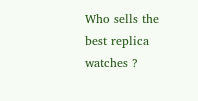Who sells the best replica watches ?